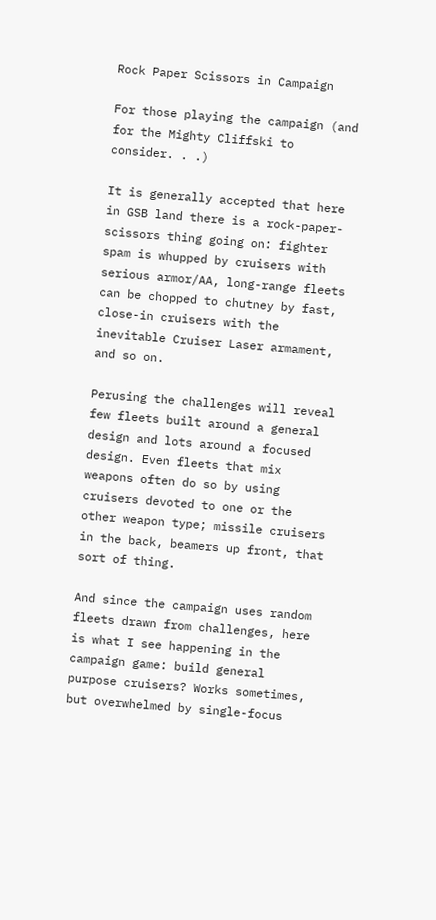Rock Paper Scissors in Campaign

For those playing the campaign (and for the Mighty Cliffski to consider. . .)

It is generally accepted that here in GSB land there is a rock-paper-scissors thing going on: fighter spam is whupped by cruisers with serious armor/AA, long-range fleets can be chopped to chutney by fast, close-in cruisers with the inevitable Cruiser Laser armament, and so on.

Perusing the challenges will reveal few fleets built around a general design and lots around a focused design. Even fleets that mix weapons often do so by using cruisers devoted to one or the other weapon type; missile cruisers in the back, beamers up front, that sort of thing.

And since the campaign uses random fleets drawn from challenges, here is what I see happening in the campaign game: build general purpose cruisers? Works sometimes, but overwhelmed by single-focus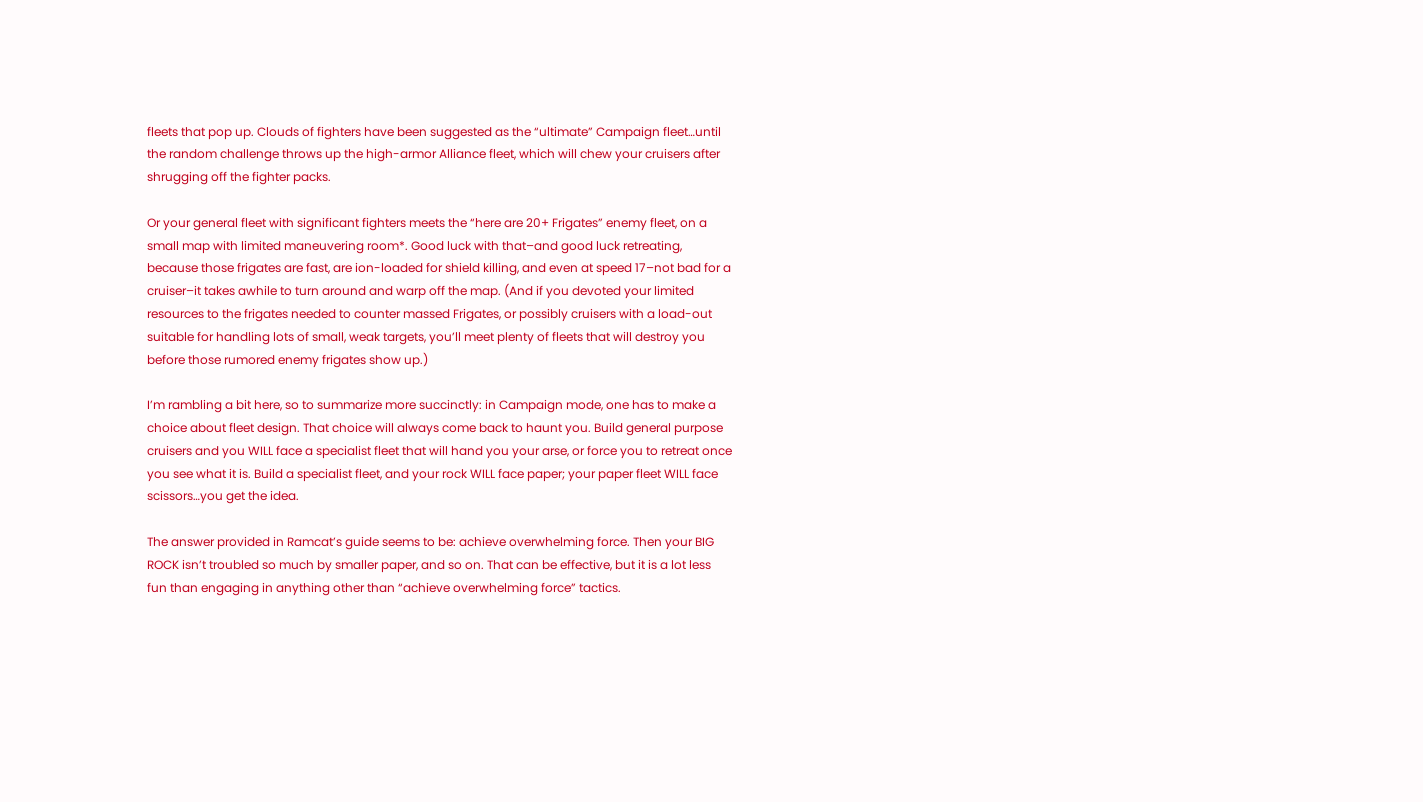fleets that pop up. Clouds of fighters have been suggested as the “ultimate” Campaign fleet…until the random challenge throws up the high-armor Alliance fleet, which will chew your cruisers after shrugging off the fighter packs.

Or your general fleet with significant fighters meets the “here are 20+ Frigates” enemy fleet, on a small map with limited maneuvering room*. Good luck with that–and good luck retreating, because those frigates are fast, are ion-loaded for shield killing, and even at speed 17–not bad for a cruiser–it takes awhile to turn around and warp off the map. (And if you devoted your limited resources to the frigates needed to counter massed Frigates, or possibly cruisers with a load-out suitable for handling lots of small, weak targets, you’ll meet plenty of fleets that will destroy you before those rumored enemy frigates show up.)

I’m rambling a bit here, so to summarize more succinctly: in Campaign mode, one has to make a choice about fleet design. That choice will always come back to haunt you. Build general purpose cruisers and you WILL face a specialist fleet that will hand you your arse, or force you to retreat once you see what it is. Build a specialist fleet, and your rock WILL face paper; your paper fleet WILL face scissors…you get the idea.

The answer provided in Ramcat’s guide seems to be: achieve overwhelming force. Then your BIG ROCK isn’t troubled so much by smaller paper, and so on. That can be effective, but it is a lot less fun than engaging in anything other than “achieve overwhelming force” tactics.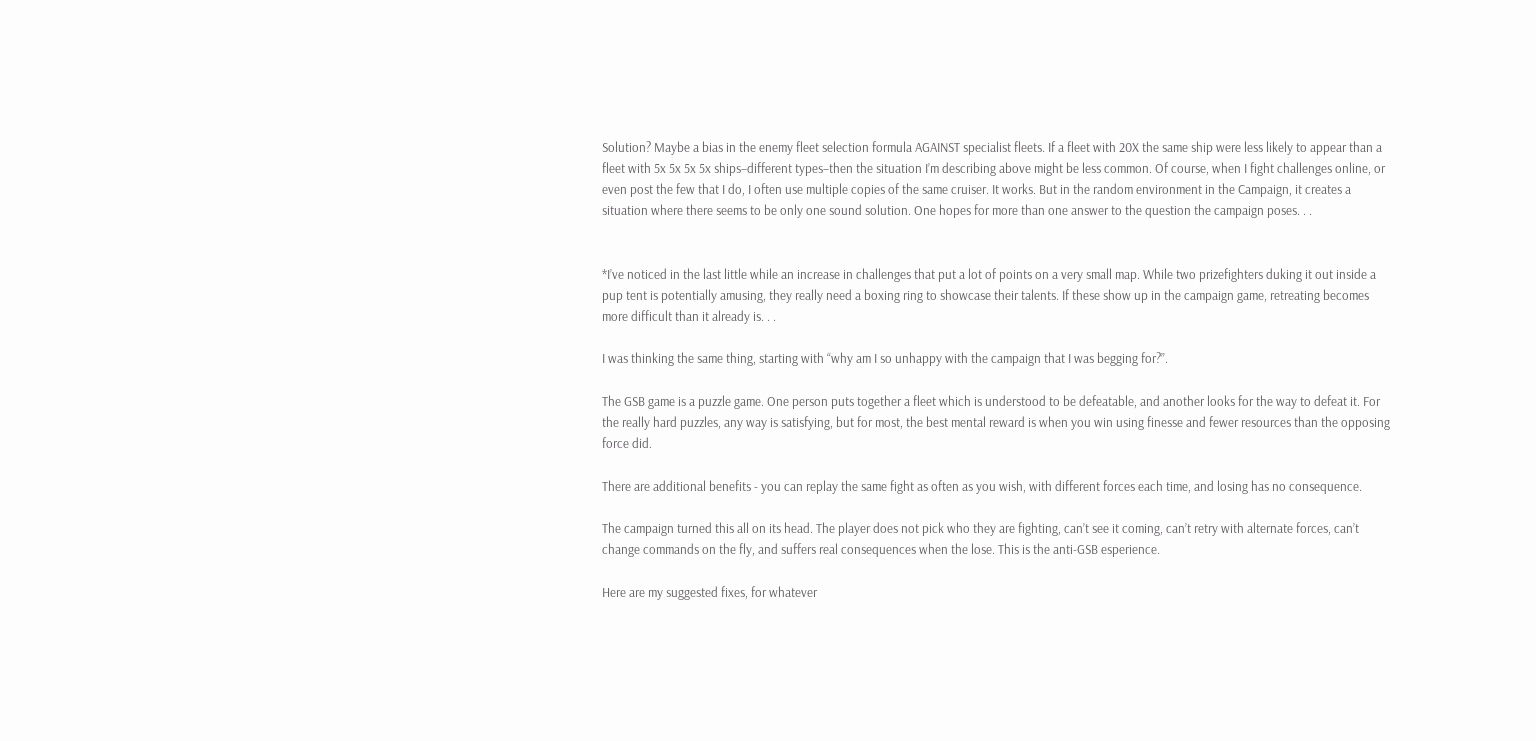Solution? Maybe a bias in the enemy fleet selection formula AGAINST specialist fleets. If a fleet with 20X the same ship were less likely to appear than a fleet with 5x 5x 5x 5x ships–different types–then the situation I’m describing above might be less common. Of course, when I fight challenges online, or even post the few that I do, I often use multiple copies of the same cruiser. It works. But in the random environment in the Campaign, it creates a situation where there seems to be only one sound solution. One hopes for more than one answer to the question the campaign poses. . .


*I’ve noticed in the last little while an increase in challenges that put a lot of points on a very small map. While two prizefighters duking it out inside a pup tent is potentially amusing, they really need a boxing ring to showcase their talents. If these show up in the campaign game, retreating becomes more difficult than it already is. . .

I was thinking the same thing, starting with “why am I so unhappy with the campaign that I was begging for?”.

The GSB game is a puzzle game. One person puts together a fleet which is understood to be defeatable, and another looks for the way to defeat it. For the really hard puzzles, any way is satisfying, but for most, the best mental reward is when you win using finesse and fewer resources than the opposing force did.

There are additional benefits - you can replay the same fight as often as you wish, with different forces each time, and losing has no consequence.

The campaign turned this all on its head. The player does not pick who they are fighting, can’t see it coming, can’t retry with alternate forces, can’t change commands on the fly, and suffers real consequences when the lose. This is the anti-GSB esperience.

Here are my suggested fixes, for whatever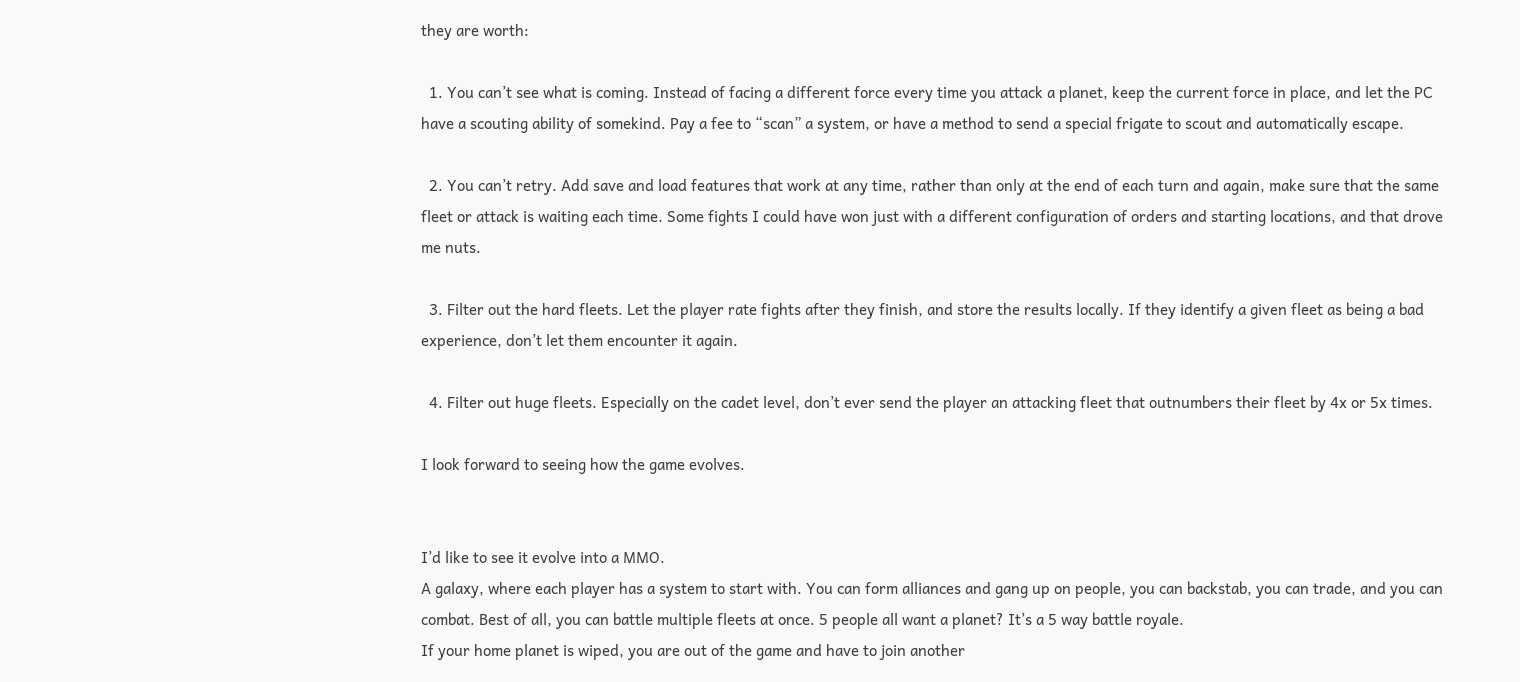they are worth:

  1. You can’t see what is coming. Instead of facing a different force every time you attack a planet, keep the current force in place, and let the PC have a scouting ability of somekind. Pay a fee to “scan” a system, or have a method to send a special frigate to scout and automatically escape.

  2. You can’t retry. Add save and load features that work at any time, rather than only at the end of each turn and again, make sure that the same fleet or attack is waiting each time. Some fights I could have won just with a different configuration of orders and starting locations, and that drove me nuts.

  3. Filter out the hard fleets. Let the player rate fights after they finish, and store the results locally. If they identify a given fleet as being a bad experience, don’t let them encounter it again.

  4. Filter out huge fleets. Especially on the cadet level, don’t ever send the player an attacking fleet that outnumbers their fleet by 4x or 5x times.

I look forward to seeing how the game evolves.


I’d like to see it evolve into a MMO.
A galaxy, where each player has a system to start with. You can form alliances and gang up on people, you can backstab, you can trade, and you can combat. Best of all, you can battle multiple fleets at once. 5 people all want a planet? It’s a 5 way battle royale.
If your home planet is wiped, you are out of the game and have to join another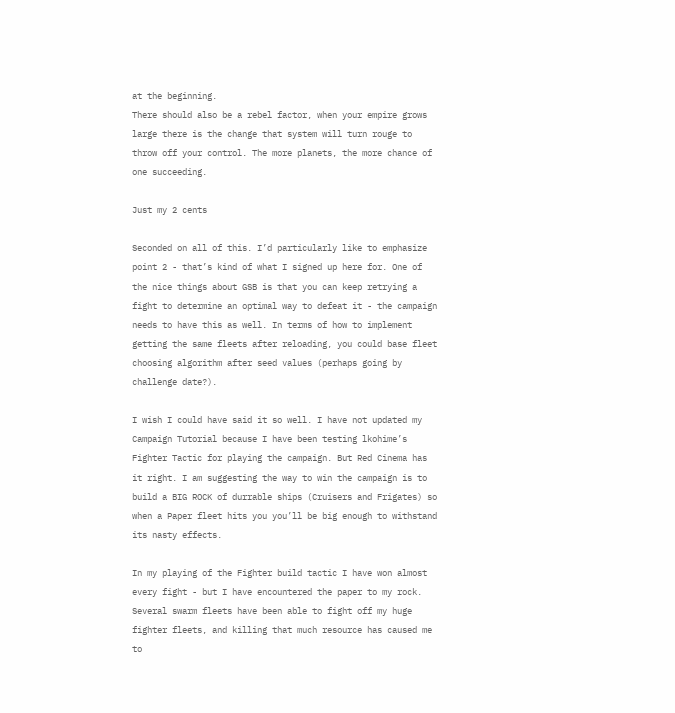at the beginning.
There should also be a rebel factor, when your empire grows large there is the change that system will turn rouge to throw off your control. The more planets, the more chance of one succeeding.

Just my 2 cents

Seconded on all of this. I’d particularly like to emphasize point 2 - that’s kind of what I signed up here for. One of the nice things about GSB is that you can keep retrying a fight to determine an optimal way to defeat it - the campaign needs to have this as well. In terms of how to implement getting the same fleets after reloading, you could base fleet choosing algorithm after seed values (perhaps going by challenge date?).

I wish I could have said it so well. I have not updated my Campaign Tutorial because I have been testing lkohime’s Fighter Tactic for playing the campaign. But Red Cinema has it right. I am suggesting the way to win the campaign is to build a BIG ROCK of durrable ships (Cruisers and Frigates) so when a Paper fleet hits you you’ll be big enough to withstand its nasty effects.

In my playing of the Fighter build tactic I have won almost every fight - but I have encountered the paper to my rock. Several swarm fleets have been able to fight off my huge fighter fleets, and killing that much resource has caused me to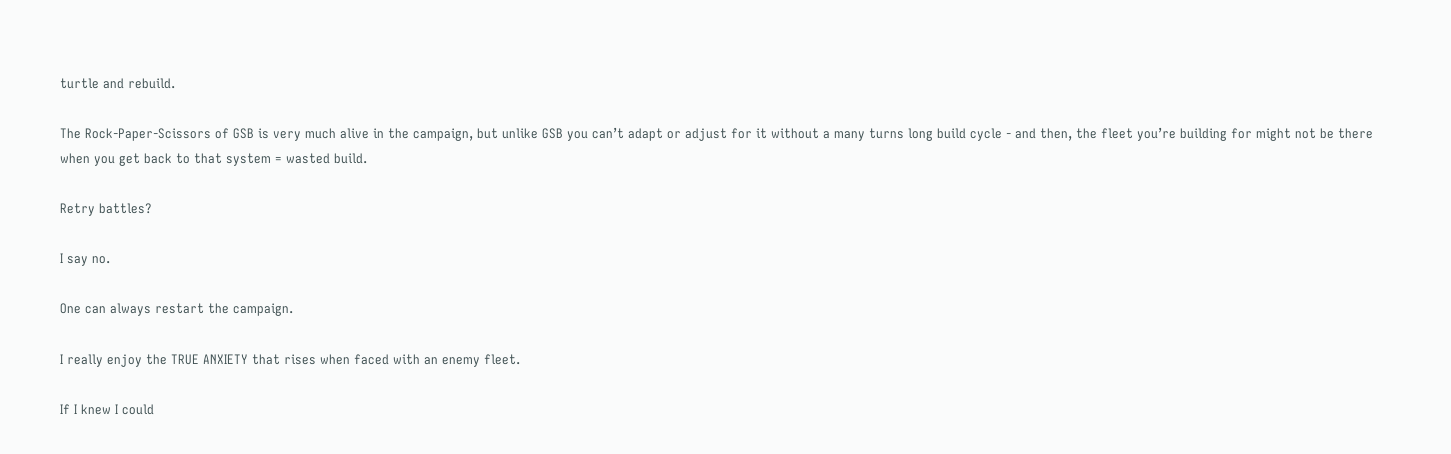turtle and rebuild.

The Rock-Paper-Scissors of GSB is very much alive in the campaign, but unlike GSB you can’t adapt or adjust for it without a many turns long build cycle - and then, the fleet you’re building for might not be there when you get back to that system = wasted build.

Retry battles?

I say no.

One can always restart the campaign.

I really enjoy the TRUE ANXIETY that rises when faced with an enemy fleet.

If I knew I could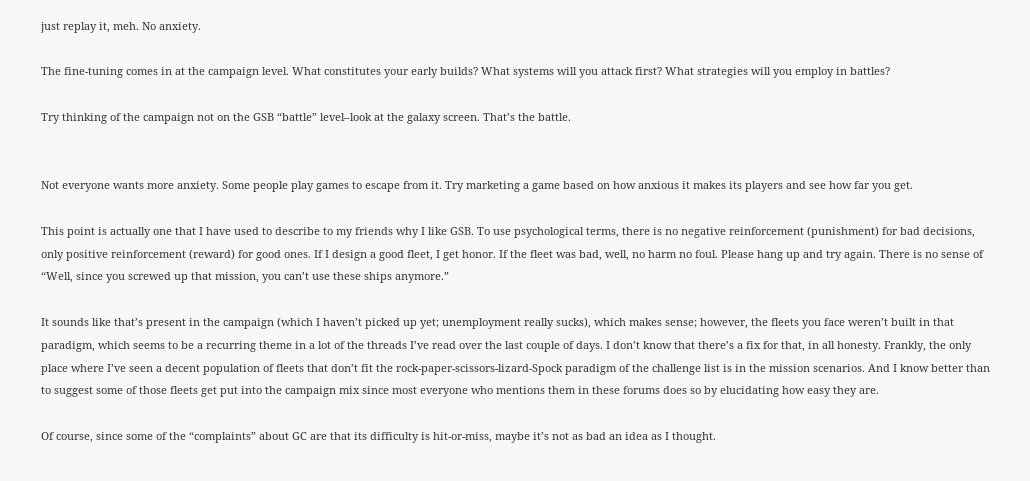just replay it, meh. No anxiety.

The fine-tuning comes in at the campaign level. What constitutes your early builds? What systems will you attack first? What strategies will you employ in battles?

Try thinking of the campaign not on the GSB “battle” level–look at the galaxy screen. That’s the battle.


Not everyone wants more anxiety. Some people play games to escape from it. Try marketing a game based on how anxious it makes its players and see how far you get.

This point is actually one that I have used to describe to my friends why I like GSB. To use psychological terms, there is no negative reinforcement (punishment) for bad decisions, only positive reinforcement (reward) for good ones. If I design a good fleet, I get honor. If the fleet was bad, well, no harm no foul. Please hang up and try again. There is no sense of “Well, since you screwed up that mission, you can’t use these ships anymore.”

It sounds like that’s present in the campaign (which I haven’t picked up yet; unemployment really sucks), which makes sense; however, the fleets you face weren’t built in that paradigm, which seems to be a recurring theme in a lot of the threads I’ve read over the last couple of days. I don’t know that there’s a fix for that, in all honesty. Frankly, the only place where I’ve seen a decent population of fleets that don’t fit the rock-paper-scissors-lizard-Spock paradigm of the challenge list is in the mission scenarios. And I know better than to suggest some of those fleets get put into the campaign mix since most everyone who mentions them in these forums does so by elucidating how easy they are.

Of course, since some of the “complaints” about GC are that its difficulty is hit-or-miss, maybe it’s not as bad an idea as I thought.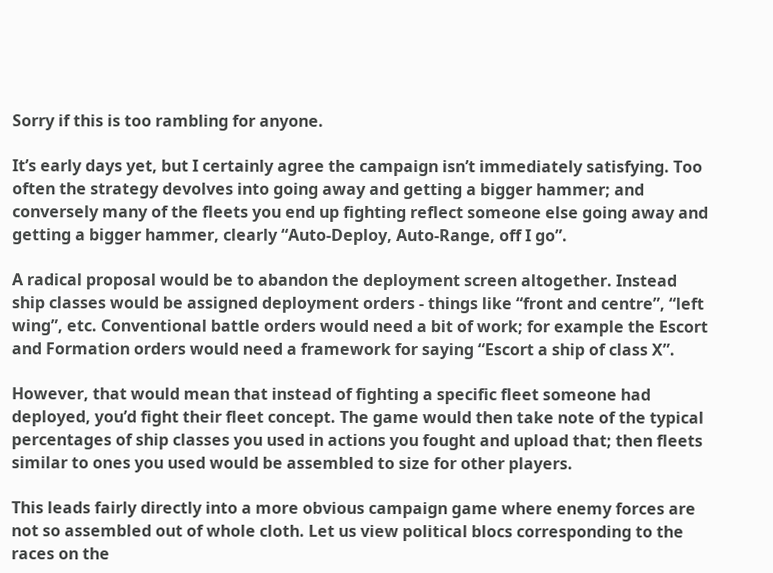Sorry if this is too rambling for anyone.

It’s early days yet, but I certainly agree the campaign isn’t immediately satisfying. Too often the strategy devolves into going away and getting a bigger hammer; and conversely many of the fleets you end up fighting reflect someone else going away and getting a bigger hammer, clearly “Auto-Deploy, Auto-Range, off I go”.

A radical proposal would be to abandon the deployment screen altogether. Instead ship classes would be assigned deployment orders - things like “front and centre”, “left wing”, etc. Conventional battle orders would need a bit of work; for example the Escort and Formation orders would need a framework for saying “Escort a ship of class X”.

However, that would mean that instead of fighting a specific fleet someone had deployed, you’d fight their fleet concept. The game would then take note of the typical percentages of ship classes you used in actions you fought and upload that; then fleets similar to ones you used would be assembled to size for other players.

This leads fairly directly into a more obvious campaign game where enemy forces are not so assembled out of whole cloth. Let us view political blocs corresponding to the races on the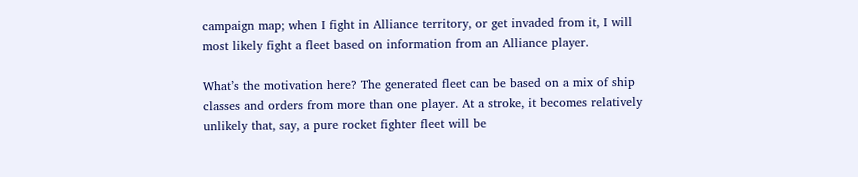campaign map; when I fight in Alliance territory, or get invaded from it, I will most likely fight a fleet based on information from an Alliance player.

What’s the motivation here? The generated fleet can be based on a mix of ship classes and orders from more than one player. At a stroke, it becomes relatively unlikely that, say, a pure rocket fighter fleet will be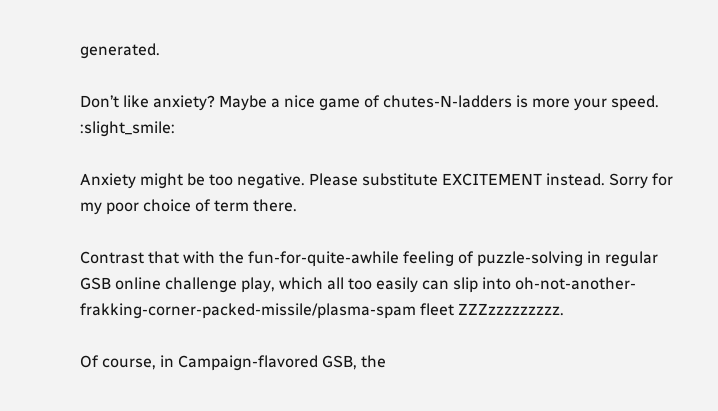generated.

Don’t like anxiety? Maybe a nice game of chutes-N-ladders is more your speed. :slight_smile:

Anxiety might be too negative. Please substitute EXCITEMENT instead. Sorry for my poor choice of term there.

Contrast that with the fun-for-quite-awhile feeling of puzzle-solving in regular GSB online challenge play, which all too easily can slip into oh-not-another-frakking-corner-packed-missile/plasma-spam fleet ZZZzzzzzzzzz.

Of course, in Campaign-flavored GSB, the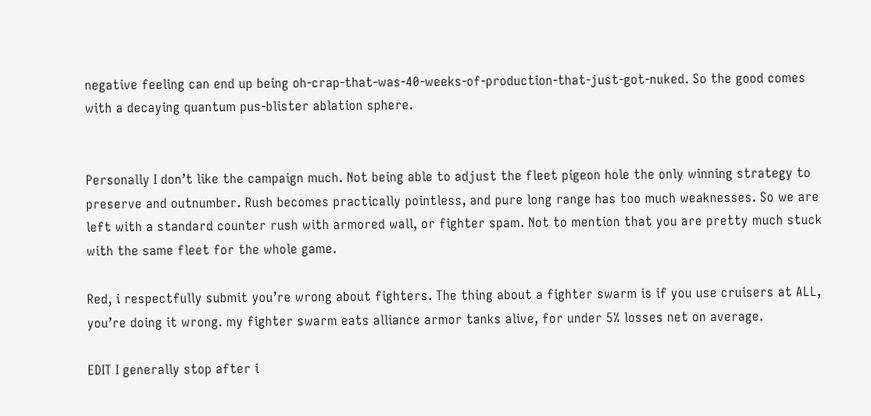negative feeling can end up being oh-crap-that-was-40-weeks-of-production-that-just-got-nuked. So the good comes with a decaying quantum pus-blister ablation sphere.


Personally I don’t like the campaign much. Not being able to adjust the fleet pigeon hole the only winning strategy to preserve and outnumber. Rush becomes practically pointless, and pure long range has too much weaknesses. So we are left with a standard counter rush with armored wall, or fighter spam. Not to mention that you are pretty much stuck with the same fleet for the whole game.

Red, i respectfully submit you’re wrong about fighters. The thing about a fighter swarm is if you use cruisers at ALL, you’re doing it wrong. my fighter swarm eats alliance armor tanks alive, for under 5% losses net on average.

EDIT I generally stop after i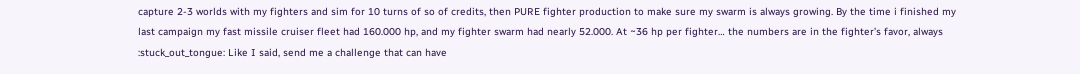capture 2-3 worlds with my fighters and sim for 10 turns of so of credits, then PURE fighter production to make sure my swarm is always growing. By the time i finished my last campaign my fast missile cruiser fleet had 160.000 hp, and my fighter swarm had nearly 52.000. At ~36 hp per fighter… the numbers are in the fighter’s favor, always :stuck_out_tongue: Like I said, send me a challenge that can have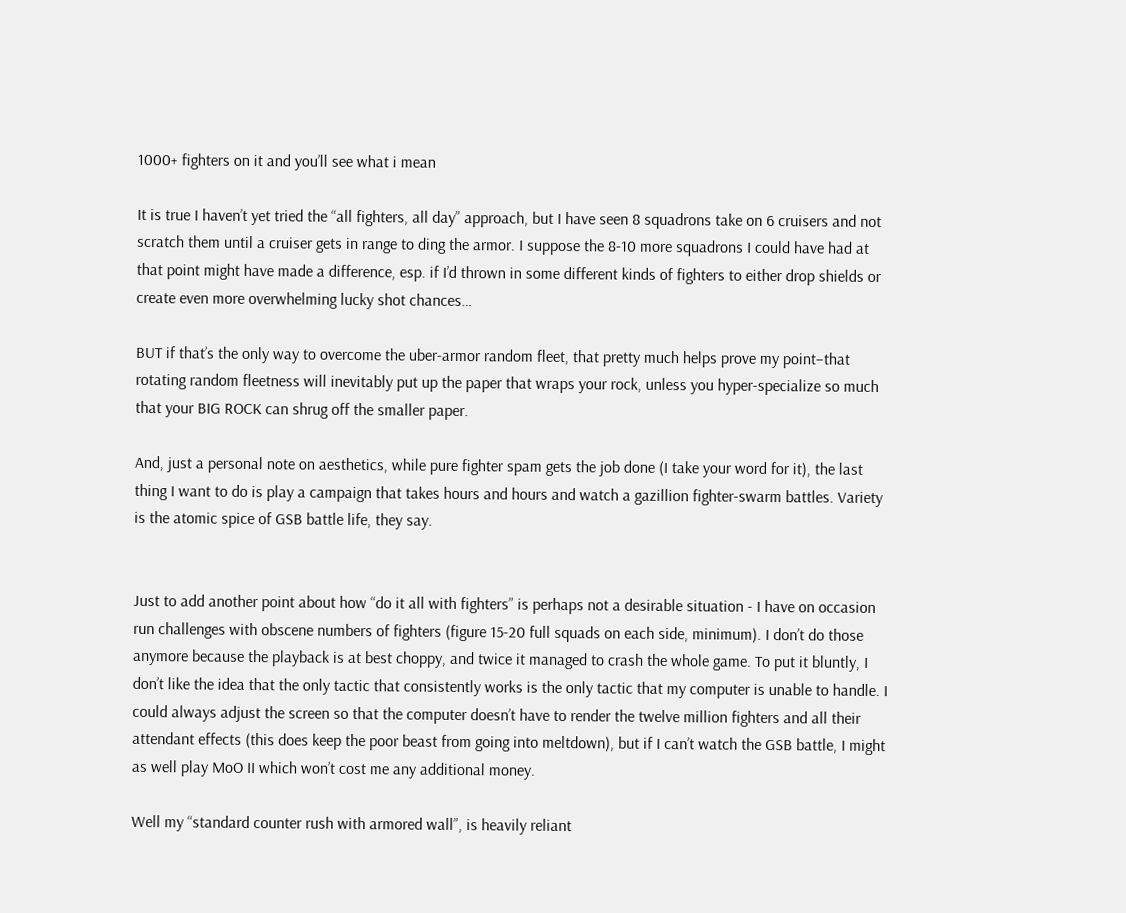1000+ fighters on it and you’ll see what i mean

It is true I haven’t yet tried the “all fighters, all day” approach, but I have seen 8 squadrons take on 6 cruisers and not scratch them until a cruiser gets in range to ding the armor. I suppose the 8-10 more squadrons I could have had at that point might have made a difference, esp. if I’d thrown in some different kinds of fighters to either drop shields or create even more overwhelming lucky shot chances…

BUT if that’s the only way to overcome the uber-armor random fleet, that pretty much helps prove my point–that rotating random fleetness will inevitably put up the paper that wraps your rock, unless you hyper-specialize so much that your BIG ROCK can shrug off the smaller paper.

And, just a personal note on aesthetics, while pure fighter spam gets the job done (I take your word for it), the last thing I want to do is play a campaign that takes hours and hours and watch a gazillion fighter-swarm battles. Variety is the atomic spice of GSB battle life, they say.


Just to add another point about how “do it all with fighters” is perhaps not a desirable situation - I have on occasion run challenges with obscene numbers of fighters (figure 15-20 full squads on each side, minimum). I don’t do those anymore because the playback is at best choppy, and twice it managed to crash the whole game. To put it bluntly, I don’t like the idea that the only tactic that consistently works is the only tactic that my computer is unable to handle. I could always adjust the screen so that the computer doesn’t have to render the twelve million fighters and all their attendant effects (this does keep the poor beast from going into meltdown), but if I can’t watch the GSB battle, I might as well play MoO II which won’t cost me any additional money.

Well my “standard counter rush with armored wall”, is heavily reliant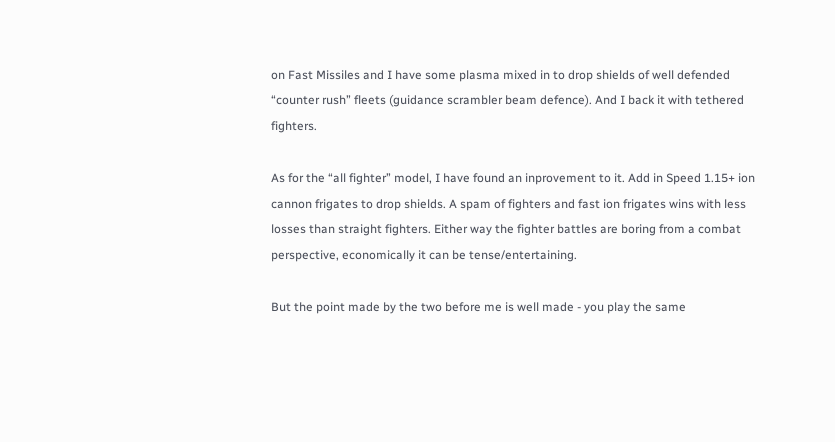on Fast Missiles and I have some plasma mixed in to drop shields of well defended “counter rush” fleets (guidance scrambler beam defence). And I back it with tethered fighters.

As for the “all fighter” model, I have found an inprovement to it. Add in Speed 1.15+ ion cannon frigates to drop shields. A spam of fighters and fast ion frigates wins with less losses than straight fighters. Either way the fighter battles are boring from a combat perspective, economically it can be tense/entertaining.

But the point made by the two before me is well made - you play the same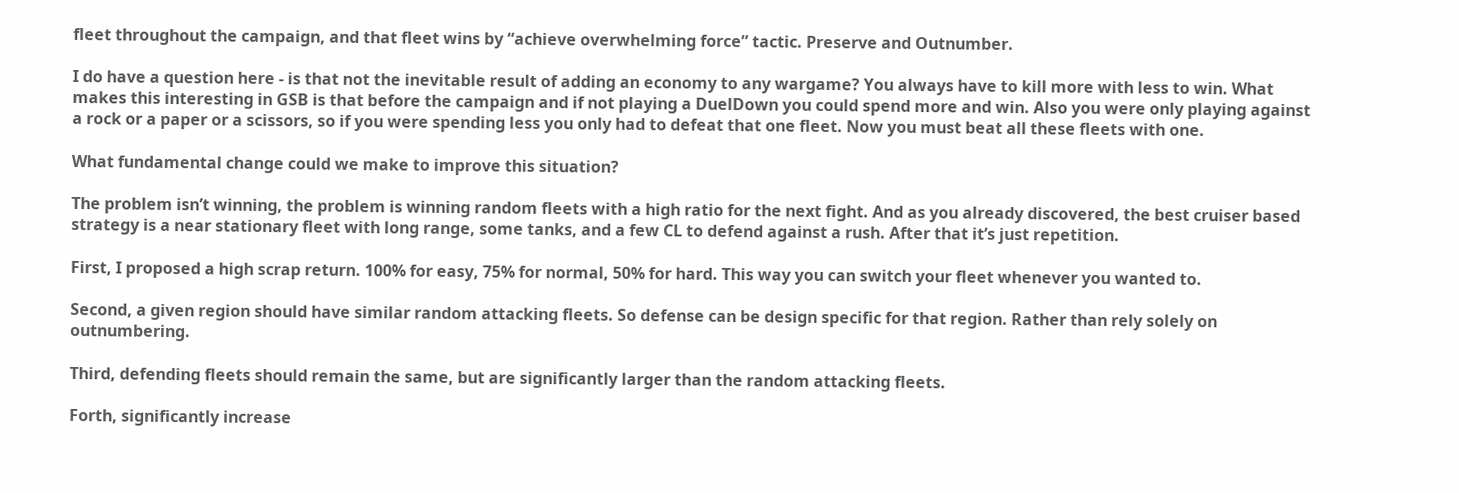fleet throughout the campaign, and that fleet wins by “achieve overwhelming force” tactic. Preserve and Outnumber.

I do have a question here - is that not the inevitable result of adding an economy to any wargame? You always have to kill more with less to win. What makes this interesting in GSB is that before the campaign and if not playing a DuelDown you could spend more and win. Also you were only playing against a rock or a paper or a scissors, so if you were spending less you only had to defeat that one fleet. Now you must beat all these fleets with one.

What fundamental change could we make to improve this situation?

The problem isn’t winning, the problem is winning random fleets with a high ratio for the next fight. And as you already discovered, the best cruiser based strategy is a near stationary fleet with long range, some tanks, and a few CL to defend against a rush. After that it’s just repetition.

First, I proposed a high scrap return. 100% for easy, 75% for normal, 50% for hard. This way you can switch your fleet whenever you wanted to.

Second, a given region should have similar random attacking fleets. So defense can be design specific for that region. Rather than rely solely on outnumbering.

Third, defending fleets should remain the same, but are significantly larger than the random attacking fleets.

Forth, significantly increase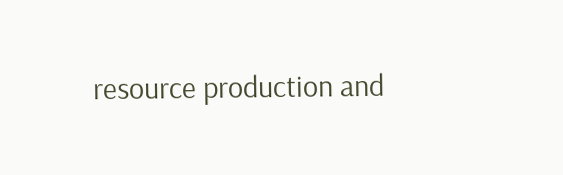resource production and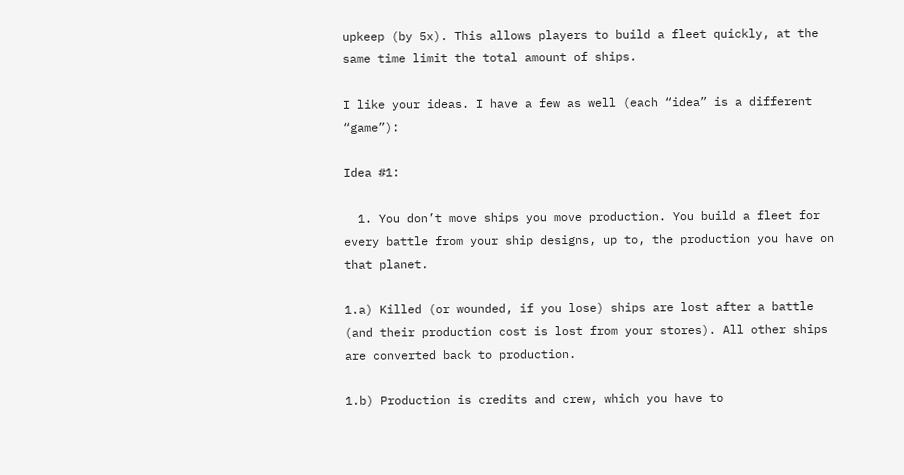upkeep (by 5x). This allows players to build a fleet quickly, at the same time limit the total amount of ships.

I like your ideas. I have a few as well (each “idea” is a different “game”):

Idea #1:

  1. You don’t move ships you move production. You build a fleet for every battle from your ship designs, up to, the production you have on that planet.

1.a) Killed (or wounded, if you lose) ships are lost after a battle (and their production cost is lost from your stores). All other ships are converted back to production.

1.b) Production is credits and crew, which you have to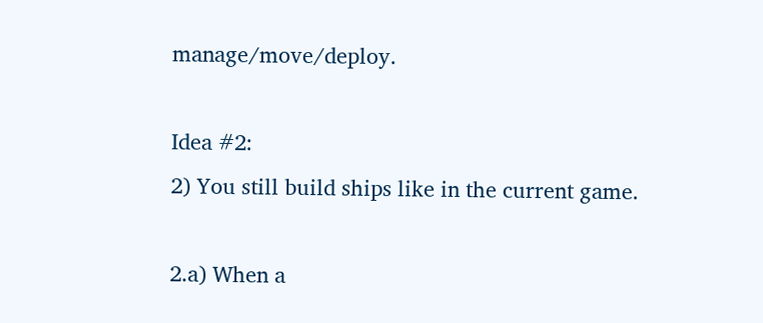manage/move/deploy.

Idea #2:
2) You still build ships like in the current game.

2.a) When a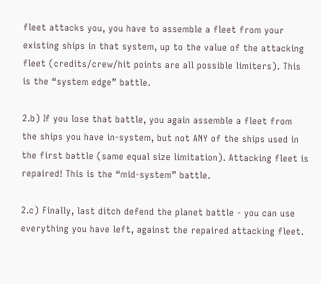fleet attacks you, you have to assemble a fleet from your existing ships in that system, up to the value of the attacking fleet (credits/crew/hit points are all possible limiters). This is the “system edge” battle.

2.b) If you lose that battle, you again assemble a fleet from the ships you have in-system, but not ANY of the ships used in the first battle (same equal size limitation). Attacking fleet is repaired! This is the “mid-system” battle.

2.c) Finally, last ditch defend the planet battle - you can use everything you have left, against the repaired attacking fleet.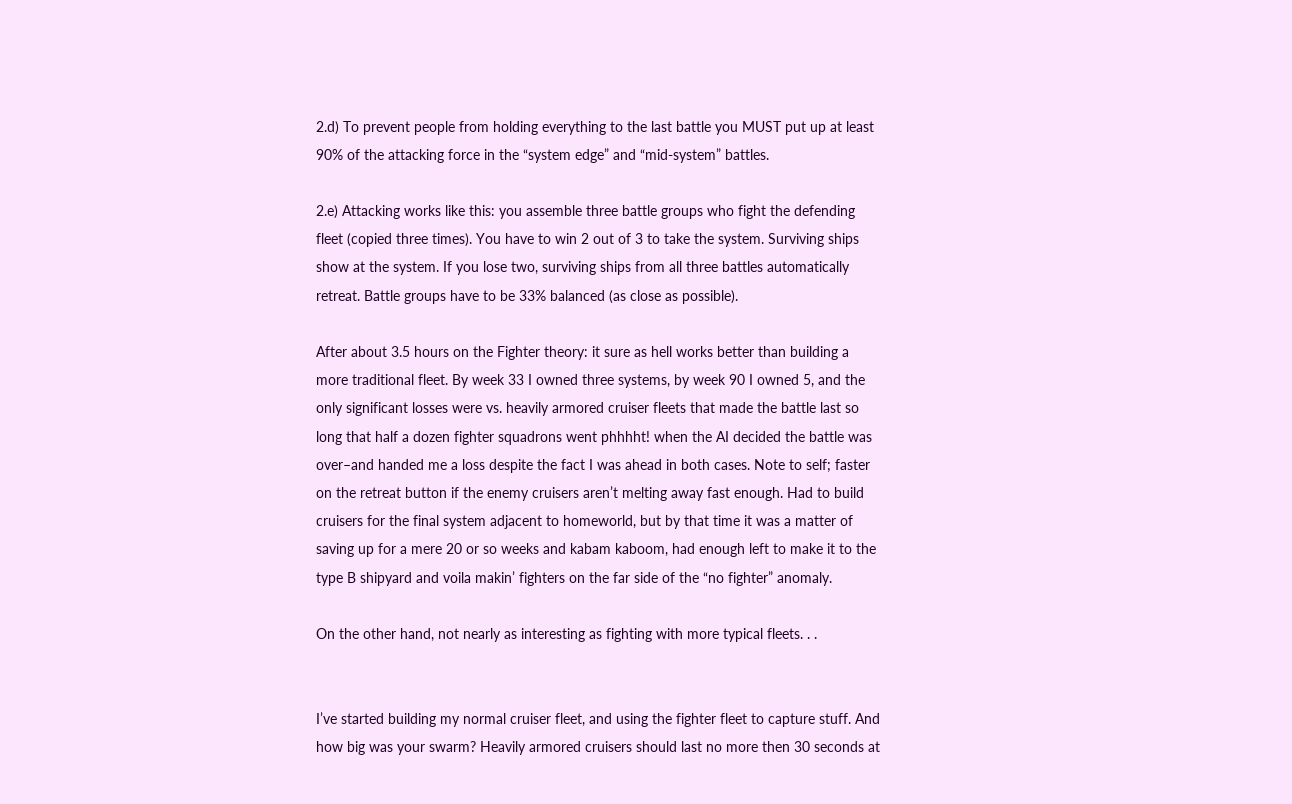2.d) To prevent people from holding everything to the last battle you MUST put up at least 90% of the attacking force in the “system edge” and “mid-system” battles.

2.e) Attacking works like this: you assemble three battle groups who fight the defending fleet (copied three times). You have to win 2 out of 3 to take the system. Surviving ships show at the system. If you lose two, surviving ships from all three battles automatically retreat. Battle groups have to be 33% balanced (as close as possible).

After about 3.5 hours on the Fighter theory: it sure as hell works better than building a more traditional fleet. By week 33 I owned three systems, by week 90 I owned 5, and the only significant losses were vs. heavily armored cruiser fleets that made the battle last so long that half a dozen fighter squadrons went phhhht! when the AI decided the battle was over–and handed me a loss despite the fact I was ahead in both cases. Note to self; faster on the retreat button if the enemy cruisers aren’t melting away fast enough. Had to build cruisers for the final system adjacent to homeworld, but by that time it was a matter of saving up for a mere 20 or so weeks and kabam kaboom, had enough left to make it to the type B shipyard and voila makin’ fighters on the far side of the “no fighter” anomaly.

On the other hand, not nearly as interesting as fighting with more typical fleets. . .


I’ve started building my normal cruiser fleet, and using the fighter fleet to capture stuff. And how big was your swarm? Heavily armored cruisers should last no more then 30 seconds at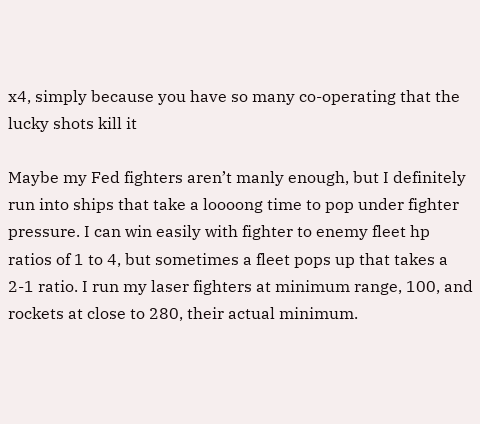x4, simply because you have so many co-operating that the lucky shots kill it

Maybe my Fed fighters aren’t manly enough, but I definitely run into ships that take a loooong time to pop under fighter pressure. I can win easily with fighter to enemy fleet hp ratios of 1 to 4, but sometimes a fleet pops up that takes a 2-1 ratio. I run my laser fighters at minimum range, 100, and rockets at close to 280, their actual minimum.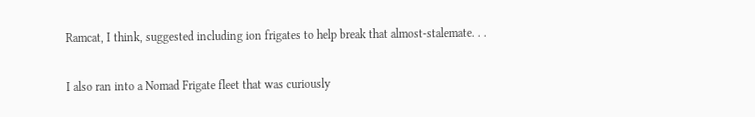Ramcat, I think, suggested including ion frigates to help break that almost-stalemate. . .

I also ran into a Nomad Frigate fleet that was curiously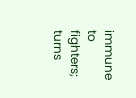immune to fighters; turns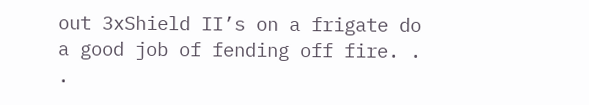out 3xShield II’s on a frigate do a good job of fending off fire. . .